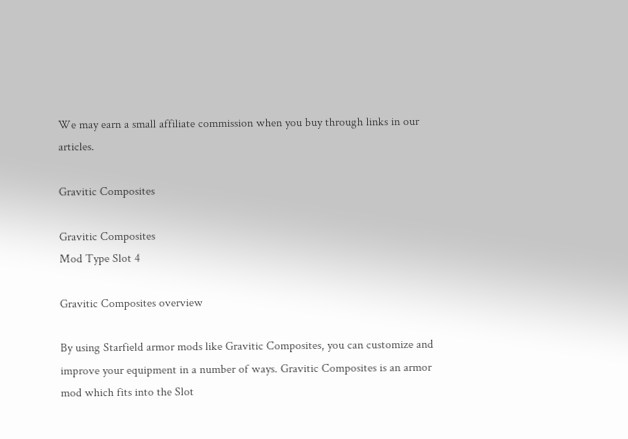We may earn a small affiliate commission when you buy through links in our articles.

Gravitic Composites

Gravitic Composites
Mod Type Slot 4

Gravitic Composites overview

By using Starfield armor mods like Gravitic Composites, you can customize and improve your equipment in a number of ways. Gravitic Composites is an armor mod which fits into the Slot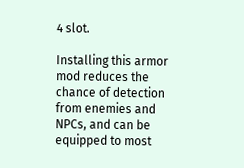4 slot.

Installing this armor mod reduces the chance of detection from enemies and NPCs, and can be equipped to most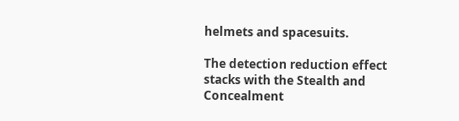helmets and spacesuits.

The detection reduction effect stacks with the Stealth and Concealment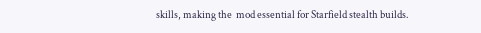skills, making the  mod essential for Starfield stealth builds.